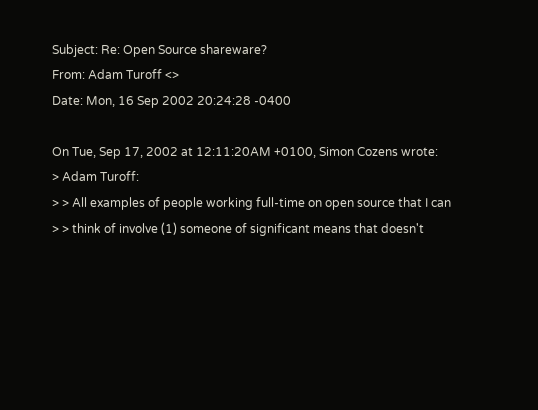Subject: Re: Open Source shareware?
From: Adam Turoff <>
Date: Mon, 16 Sep 2002 20:24:28 -0400

On Tue, Sep 17, 2002 at 12:11:20AM +0100, Simon Cozens wrote:
> Adam Turoff:
> > All examples of people working full-time on open source that I can
> > think of involve (1) someone of significant means that doesn't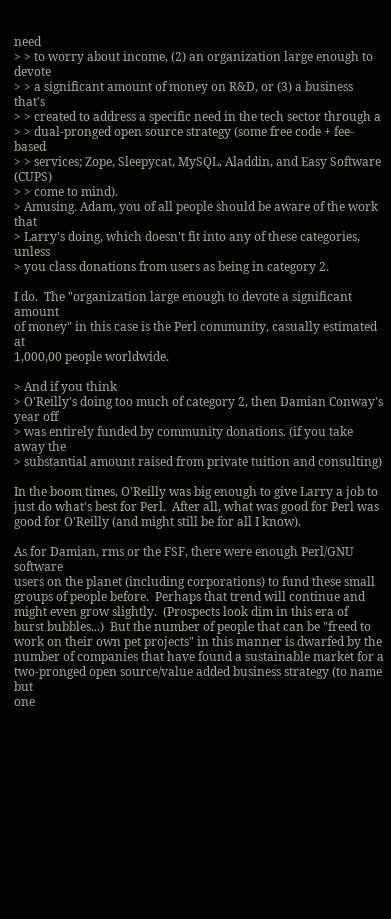need
> > to worry about income, (2) an organization large enough to devote
> > a significant amount of money on R&D, or (3) a business that's
> > created to address a specific need in the tech sector through a
> > dual-pronged open source strategy (some free code + fee-based
> > services; Zope, Sleepycat, MySQL, Aladdin, and Easy Software (CUPS)
> > come to mind).
> Amusing. Adam, you of all people should be aware of the work that
> Larry's doing, which doesn't fit into any of these categories, unless
> you class donations from users as being in category 2.

I do.  The "organization large enough to devote a significant amount
of money" in this case is the Perl community, casually estimated at
1,000,00 people worldwide.

> And if you think
> O'Reilly's doing too much of category 2, then Damian Conway's year off
> was entirely funded by community donations. (if you take away the
> substantial amount raised from private tuition and consulting)

In the boom times, O'Reilly was big enough to give Larry a job to
just do what's best for Perl.  After all, what was good for Perl was
good for O'Reilly (and might still be for all I know).

As for Damian, rms or the FSF, there were enough Perl/GNU software
users on the planet (including corporations) to fund these small
groups of people before.  Perhaps that trend will continue and
might even grow slightly.  (Prospects look dim in this era of
burst bubbles...)  But the number of people that can be "freed to
work on their own pet projects" in this manner is dwarfed by the
number of companies that have found a sustainable market for a
two-pronged open source/value added business strategy (to name but
one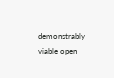demonstrably viable open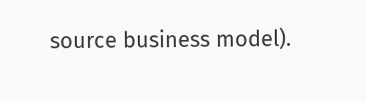source business model).